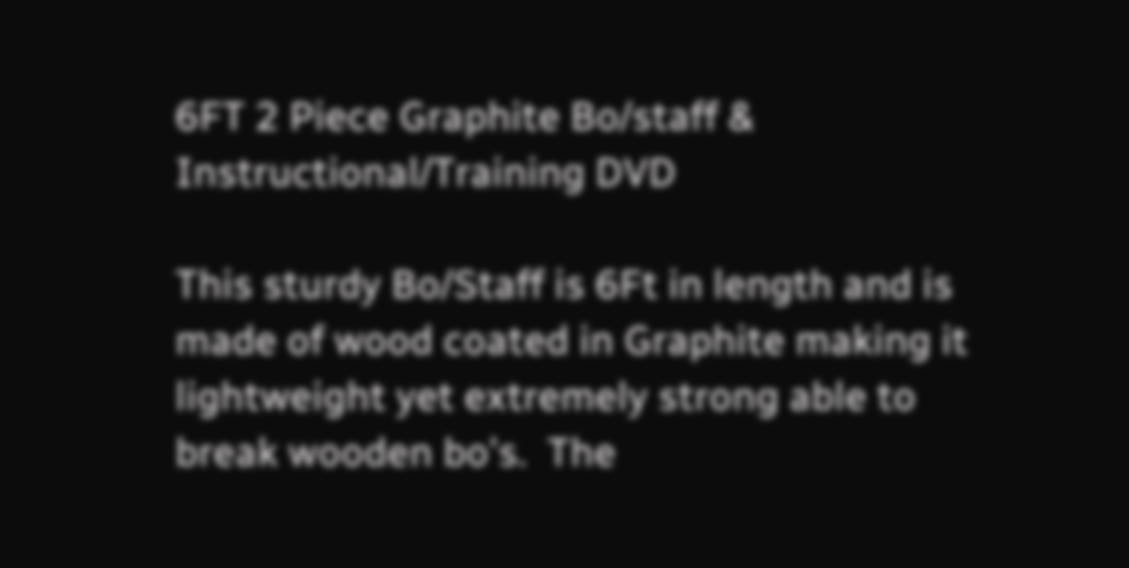6FT 2 Piece Graphite Bo/staff & Instructional/Training DVD

This sturdy Bo/Staff is 6Ft in length and is made of wood coated in Graphite making it lightweight yet extremely strong able to break wooden bo's.  The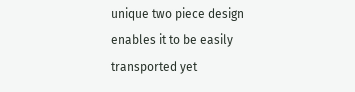unique two piece design enables it to be easily transported yet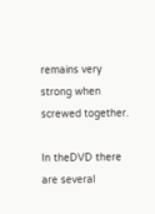remains very strong when screwed together.

In theDVD there are several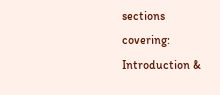sections covering:
Introduction &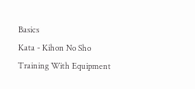Basics
Kata - Kihon No Sho
Training With Equipment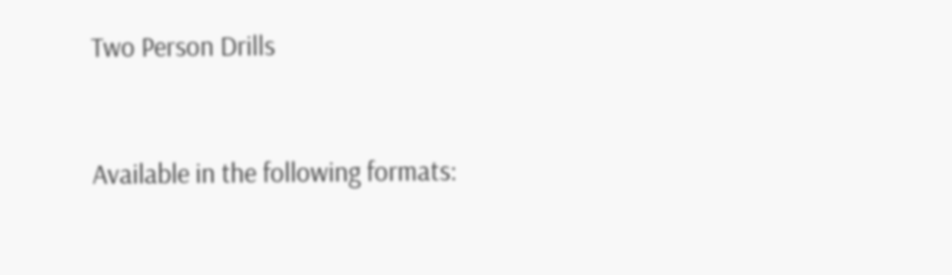Two Person Drills


Available in the following formats: